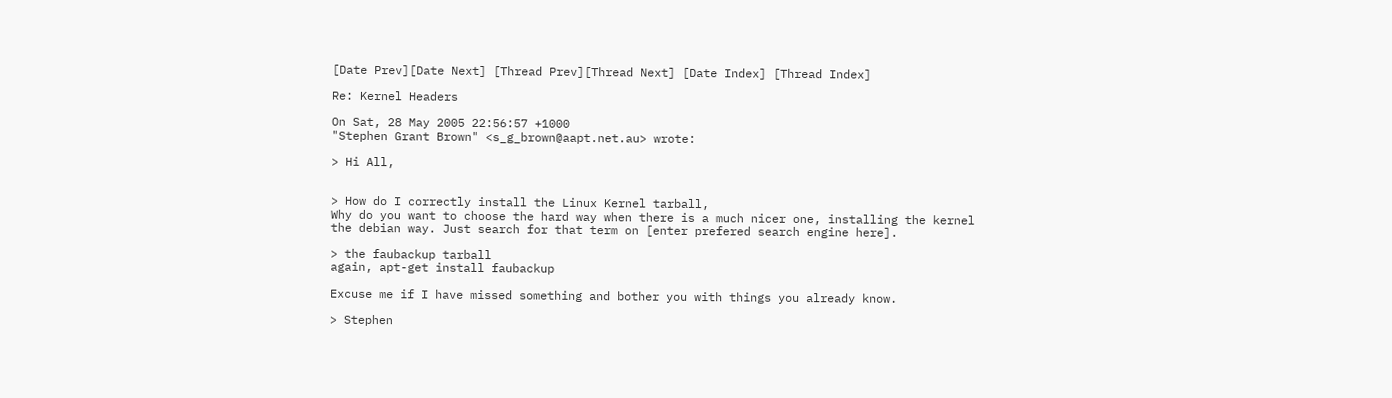[Date Prev][Date Next] [Thread Prev][Thread Next] [Date Index] [Thread Index]

Re: Kernel Headers

On Sat, 28 May 2005 22:56:57 +1000
"Stephen Grant Brown" <s_g_brown@aapt.net.au> wrote:

> Hi All,


> How do I correctly install the Linux Kernel tarball,
Why do you want to choose the hard way when there is a much nicer one, installing the kernel the debian way. Just search for that term on [enter prefered search engine here].

> the faubackup tarball
again, apt-get install faubackup

Excuse me if I have missed something and bother you with things you already know.

> Stephen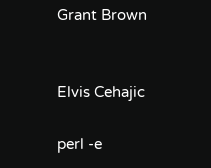Grant Brown


Elvis Cehajic

perl -e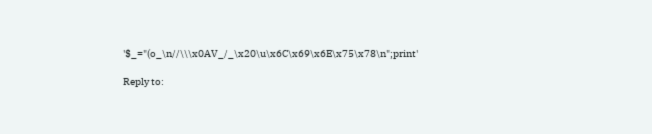'$_="(o_\n//\\\x0AV_/_\x20\u\x6C\x69\x6E\x75\x78\n";print'

Reply to: